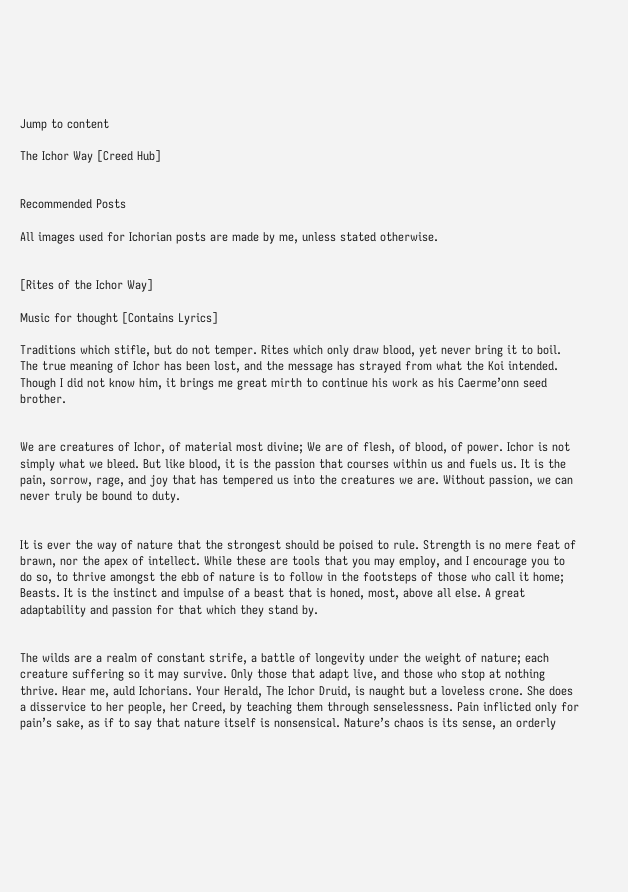Jump to content

The Ichor Way [Creed Hub]


Recommended Posts

All images used for Ichorian posts are made by me, unless stated otherwise.


[Rites of the Ichor Way]

Music for thought [Contains Lyrics]

Traditions which stifle, but do not temper. Rites which only draw blood, yet never bring it to boil. The true meaning of Ichor has been lost, and the message has strayed from what the Koi intended. Though I did not know him, it brings me great mirth to continue his work as his Caerme’onn seed brother.


We are creatures of Ichor, of material most divine; We are of flesh, of blood, of power. Ichor is not simply what we bleed. But like blood, it is the passion that courses within us and fuels us. It is the pain, sorrow, rage, and joy that has tempered us into the creatures we are. Without passion, we can never truly be bound to duty.


It is ever the way of nature that the strongest should be poised to rule. Strength is no mere feat of brawn, nor the apex of intellect. While these are tools that you may employ, and I encourage you to do so, to thrive amongst the ebb of nature is to follow in the footsteps of those who call it home; Beasts. It is the instinct and impulse of a beast that is honed, most, above all else. A great adaptability and passion for that which they stand by.


The wilds are a realm of constant strife, a battle of longevity under the weight of nature; each creature suffering so it may survive. Only those that adapt live, and those who stop at nothing thrive. Hear me, auld Ichorians. Your Herald, The Ichor Druid, is naught but a loveless crone. She does a disservice to her people, her Creed, by teaching them through senselessness. Pain inflicted only for pain’s sake, as if to say that nature itself is nonsensical. Nature’s chaos is its sense, an orderly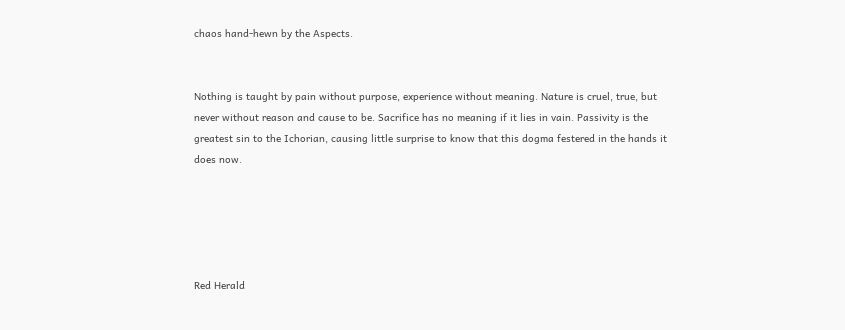chaos hand-hewn by the Aspects.


Nothing is taught by pain without purpose, experience without meaning. Nature is cruel, true, but never without reason and cause to be. Sacrifice has no meaning if it lies in vain. Passivity is the greatest sin to the Ichorian, causing little surprise to know that this dogma festered in the hands it does now.





Red Herald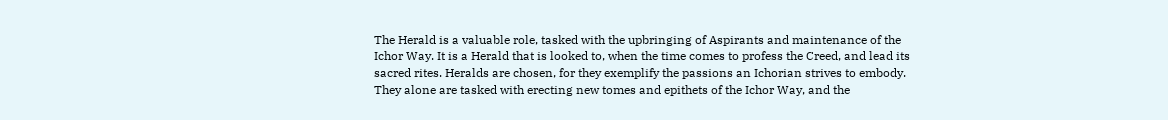The Herald is a valuable role, tasked with the upbringing of Aspirants and maintenance of the Ichor Way. It is a Herald that is looked to, when the time comes to profess the Creed, and lead its sacred rites. Heralds are chosen, for they exemplify the passions an Ichorian strives to embody. They alone are tasked with erecting new tomes and epithets of the Ichor Way, and the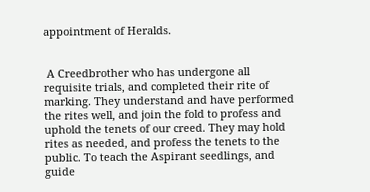appointment of Heralds.


 A Creedbrother who has undergone all requisite trials, and completed their rite of marking. They understand and have performed the rites well, and join the fold to profess and uphold the tenets of our creed. They may hold rites as needed, and profess the tenets to the public. To teach the Aspirant seedlings, and guide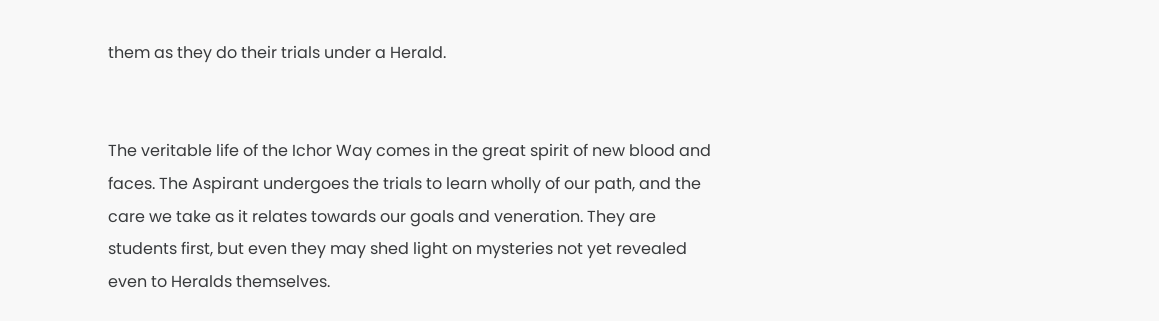them as they do their trials under a Herald.


The veritable life of the Ichor Way comes in the great spirit of new blood and faces. The Aspirant undergoes the trials to learn wholly of our path, and the care we take as it relates towards our goals and veneration. They are students first, but even they may shed light on mysteries not yet revealed even to Heralds themselves.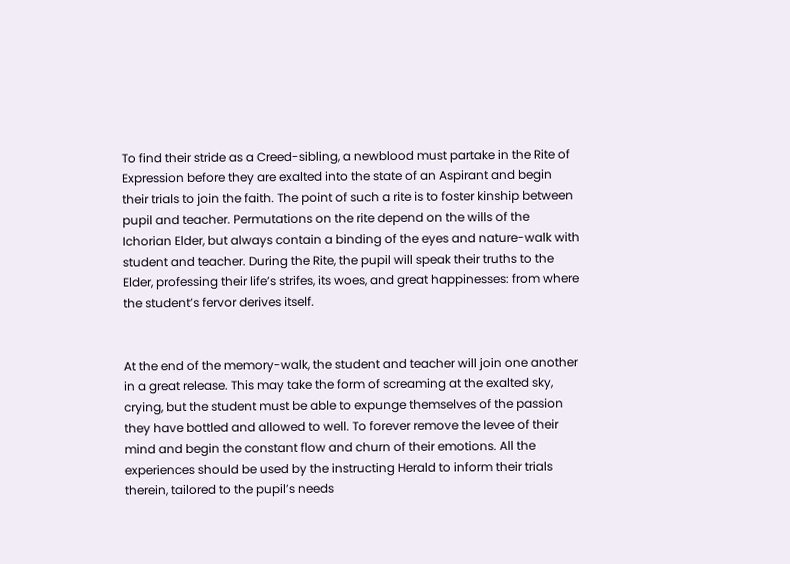To find their stride as a Creed-sibling, a newblood must partake in the Rite of Expression before they are exalted into the state of an Aspirant and begin their trials to join the faith. The point of such a rite is to foster kinship between pupil and teacher. Permutations on the rite depend on the wills of the Ichorian Elder, but always contain a binding of the eyes and nature-walk with student and teacher. During the Rite, the pupil will speak their truths to the Elder, professing their life’s strifes, its woes, and great happinesses: from where the student’s fervor derives itself.


At the end of the memory-walk, the student and teacher will join one another in a great release. This may take the form of screaming at the exalted sky, crying, but the student must be able to expunge themselves of the passion they have bottled and allowed to well. To forever remove the levee of their mind and begin the constant flow and churn of their emotions. All the experiences should be used by the instructing Herald to inform their trials therein, tailored to the pupil’s needs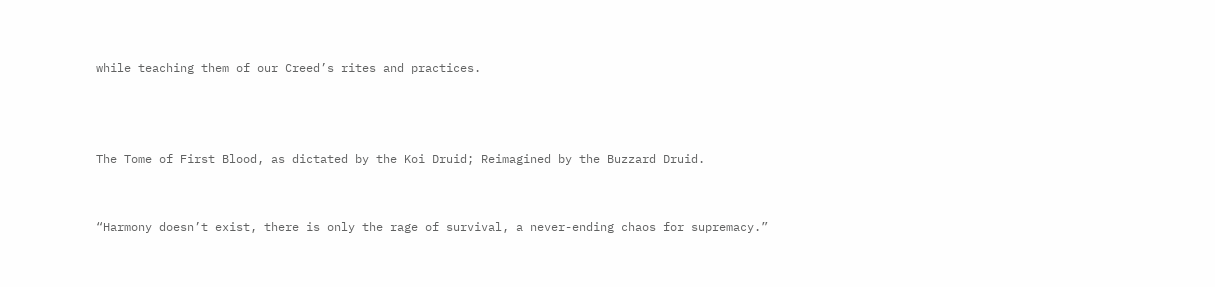while teaching them of our Creed’s rites and practices.



The Tome of First Blood, as dictated by the Koi Druid; Reimagined by the Buzzard Druid.


“Harmony doesn’t exist, there is only the rage of survival, a never-ending chaos for supremacy.”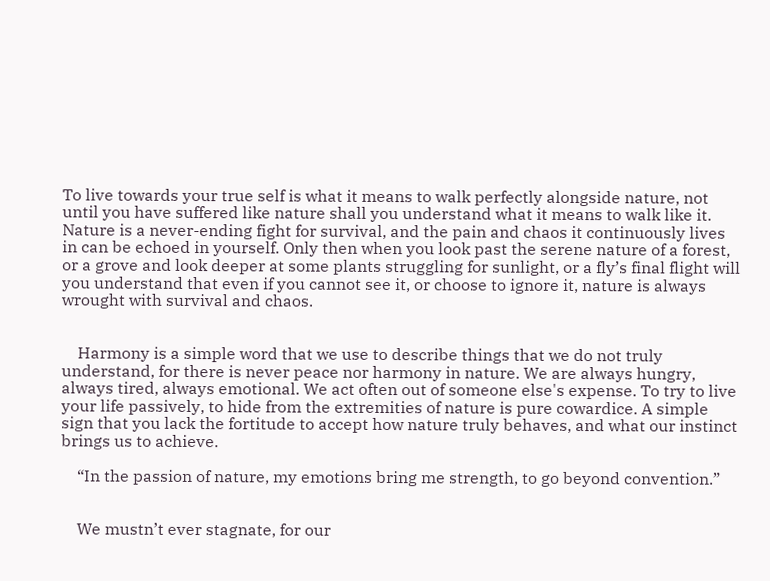To live towards your true self is what it means to walk perfectly alongside nature, not until you have suffered like nature shall you understand what it means to walk like it. Nature is a never-ending fight for survival, and the pain and chaos it continuously lives in can be echoed in yourself. Only then when you look past the serene nature of a forest, or a grove and look deeper at some plants struggling for sunlight, or a fly’s final flight will you understand that even if you cannot see it, or choose to ignore it, nature is always wrought with survival and chaos.


    Harmony is a simple word that we use to describe things that we do not truly understand, for there is never peace nor harmony in nature. We are always hungry, always tired, always emotional. We act often out of someone else's expense. To try to live your life passively, to hide from the extremities of nature is pure cowardice. A simple sign that you lack the fortitude to accept how nature truly behaves, and what our instinct brings us to achieve.

    “In the passion of nature, my emotions bring me strength, to go beyond convention.”


    We mustn’t ever stagnate, for our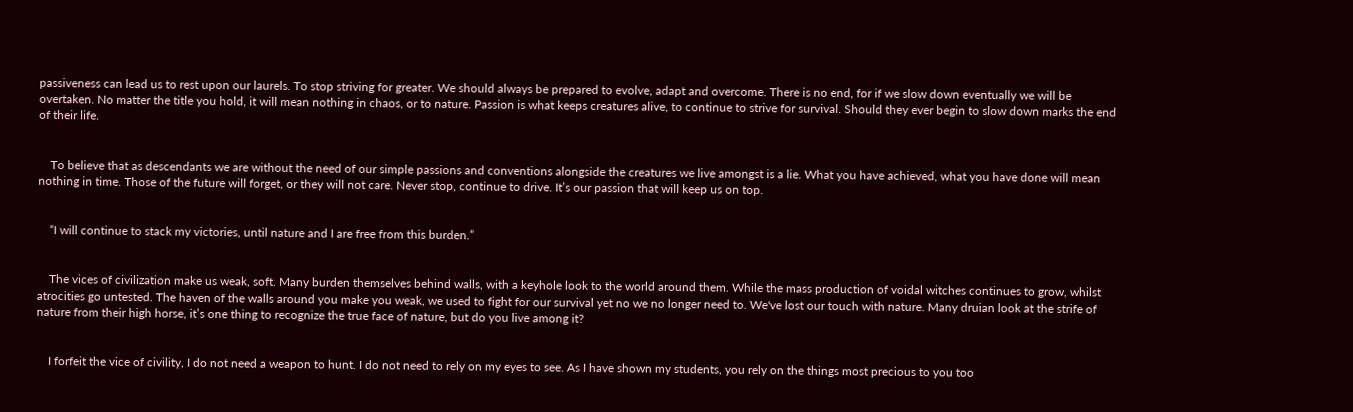passiveness can lead us to rest upon our laurels. To stop striving for greater. We should always be prepared to evolve, adapt and overcome. There is no end, for if we slow down eventually we will be overtaken. No matter the title you hold, it will mean nothing in chaos, or to nature. Passion is what keeps creatures alive, to continue to strive for survival. Should they ever begin to slow down marks the end of their life.


    To believe that as descendants we are without the need of our simple passions and conventions alongside the creatures we live amongst is a lie. What you have achieved, what you have done will mean nothing in time. Those of the future will forget, or they will not care. Never stop, continue to drive. It’s our passion that will keep us on top.


    “I will continue to stack my victories, until nature and I are free from this burden.”


    The vices of civilization make us weak, soft. Many burden themselves behind walls, with a keyhole look to the world around them. While the mass production of voidal witches continues to grow, whilst atrocities go untested. The haven of the walls around you make you weak, we used to fight for our survival yet no we no longer need to. We've lost our touch with nature. Many druian look at the strife of nature from their high horse, it’s one thing to recognize the true face of nature, but do you live among it?


    I forfeit the vice of civility, I do not need a weapon to hunt. I do not need to rely on my eyes to see. As I have shown my students, you rely on the things most precious to you too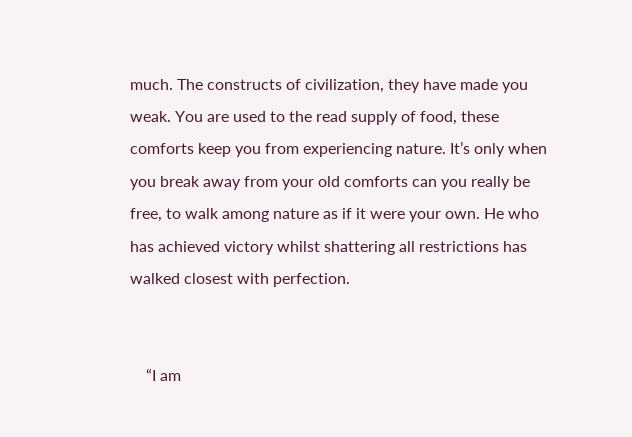much. The constructs of civilization, they have made you weak. You are used to the read supply of food, these comforts keep you from experiencing nature. It’s only when you break away from your old comforts can you really be free, to walk among nature as if it were your own. He who has achieved victory whilst shattering all restrictions has walked closest with perfection.


    “I am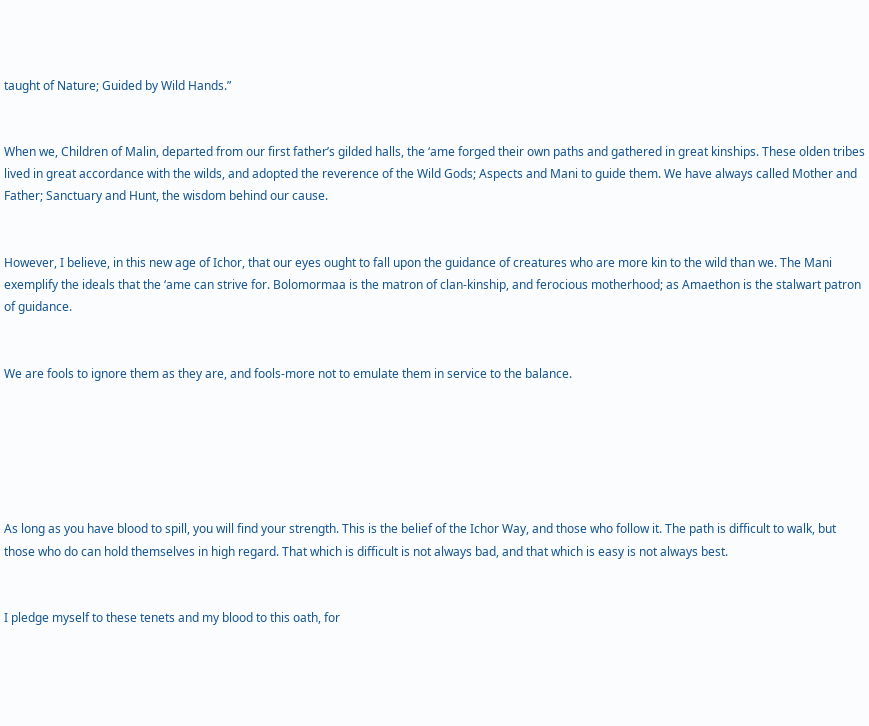taught of Nature; Guided by Wild Hands.”


When we, Children of Malin, departed from our first father’s gilded halls, the ‘ame forged their own paths and gathered in great kinships. These olden tribes lived in great accordance with the wilds, and adopted the reverence of the Wild Gods; Aspects and Mani to guide them. We have always called Mother and Father; Sanctuary and Hunt, the wisdom behind our cause.


However, I believe, in this new age of Ichor, that our eyes ought to fall upon the guidance of creatures who are more kin to the wild than we. The Mani exemplify the ideals that the ‘ame can strive for. Bolomormaa is the matron of clan-kinship, and ferocious motherhood; as Amaethon is the stalwart patron of guidance.


We are fools to ignore them as they are, and fools-more not to emulate them in service to the balance.






As long as you have blood to spill, you will find your strength. This is the belief of the Ichor Way, and those who follow it. The path is difficult to walk, but those who do can hold themselves in high regard. That which is difficult is not always bad, and that which is easy is not always best.


I pledge myself to these tenets and my blood to this oath, for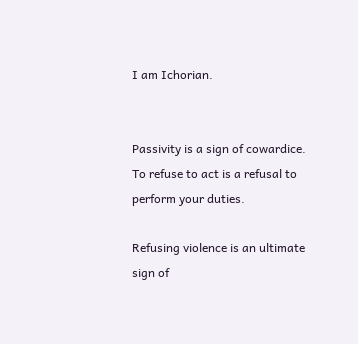I am Ichorian.


Passivity is a sign of cowardice. To refuse to act is a refusal to perform your duties.

Refusing violence is an ultimate sign of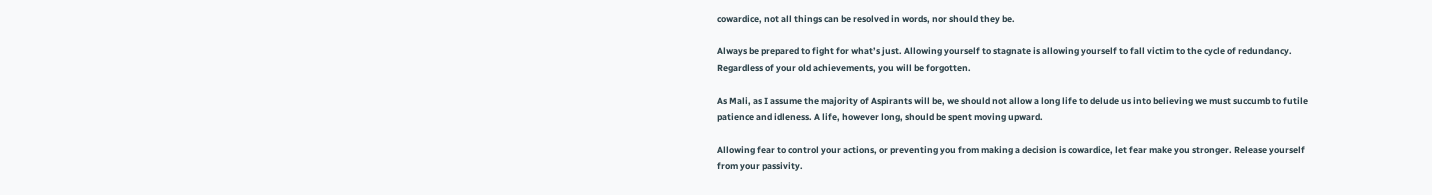cowardice, not all things can be resolved in words, nor should they be.

Always be prepared to fight for what’s just. Allowing yourself to stagnate is allowing yourself to fall victim to the cycle of redundancy. Regardless of your old achievements, you will be forgotten.

As Mali, as I assume the majority of Aspirants will be, we should not allow a long life to delude us into believing we must succumb to futile patience and idleness. A life, however long, should be spent moving upward.

Allowing fear to control your actions, or preventing you from making a decision is cowardice, let fear make you stronger. Release yourself from your passivity.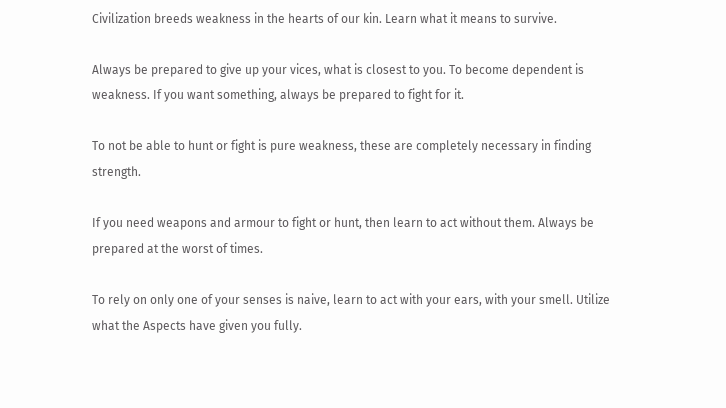Civilization breeds weakness in the hearts of our kin. Learn what it means to survive.

Always be prepared to give up your vices, what is closest to you. To become dependent is weakness. If you want something, always be prepared to fight for it.

To not be able to hunt or fight is pure weakness, these are completely necessary in finding strength.

If you need weapons and armour to fight or hunt, then learn to act without them. Always be prepared at the worst of times.

To rely on only one of your senses is naive, learn to act with your ears, with your smell. Utilize what the Aspects have given you fully.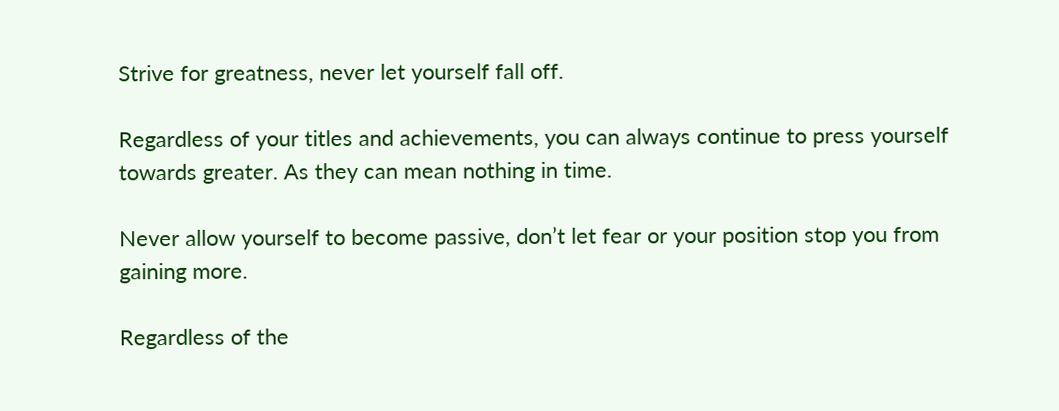Strive for greatness, never let yourself fall off.

Regardless of your titles and achievements, you can always continue to press yourself towards greater. As they can mean nothing in time.

Never allow yourself to become passive, don’t let fear or your position stop you from gaining more.

Regardless of the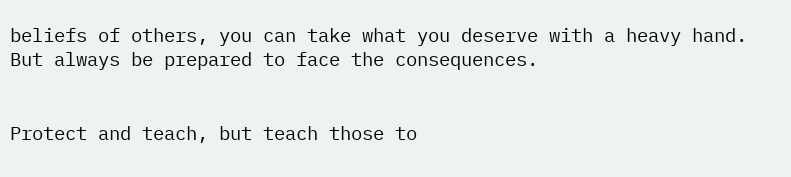beliefs of others, you can take what you deserve with a heavy hand. But always be prepared to face the consequences.


Protect and teach, but teach those to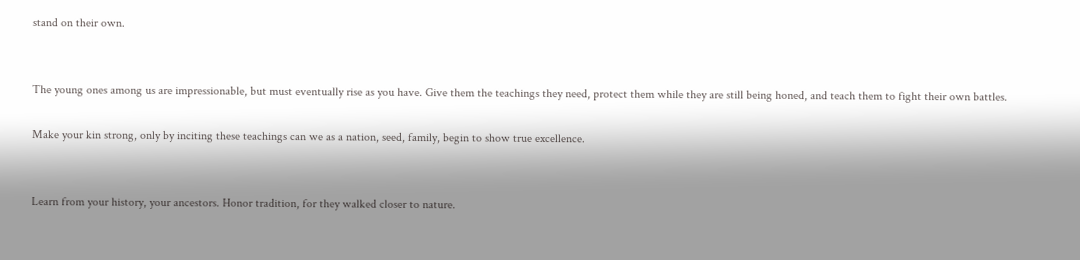stand on their own.


The young ones among us are impressionable, but must eventually rise as you have. Give them the teachings they need, protect them while they are still being honed, and teach them to fight their own battles.

Make your kin strong, only by inciting these teachings can we as a nation, seed, family, begin to show true excellence.


Learn from your history, your ancestors. Honor tradition, for they walked closer to nature.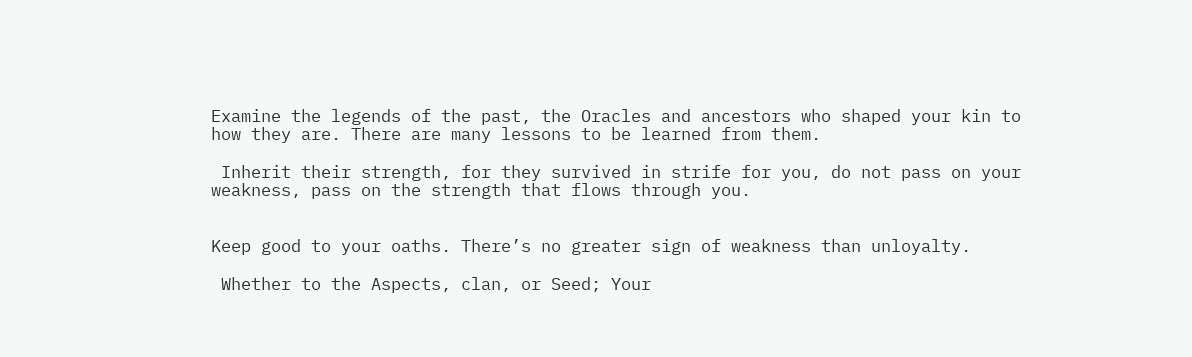Examine the legends of the past, the Oracles and ancestors who shaped your kin to how they are. There are many lessons to be learned from them.

 Inherit their strength, for they survived in strife for you, do not pass on your weakness, pass on the strength that flows through you.


Keep good to your oaths. There’s no greater sign of weakness than unloyalty.

 Whether to the Aspects, clan, or Seed; Your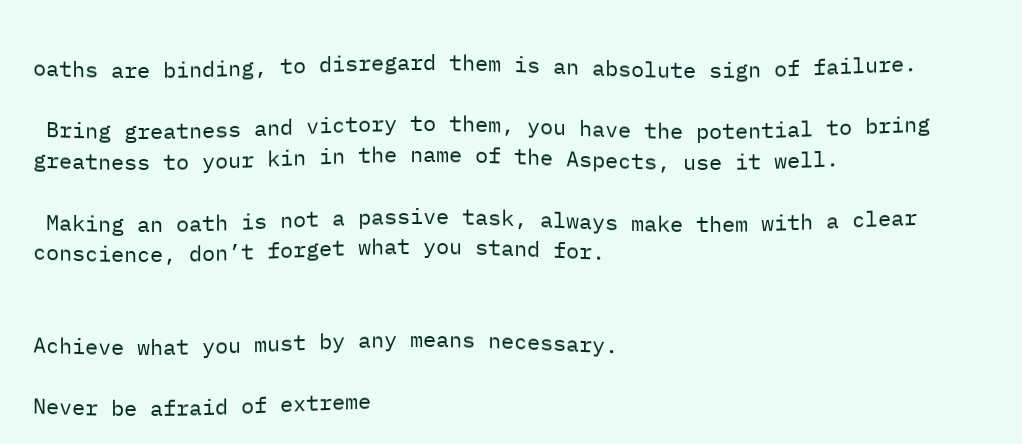oaths are binding, to disregard them is an absolute sign of failure.

 Bring greatness and victory to them, you have the potential to bring greatness to your kin in the name of the Aspects, use it well.

 Making an oath is not a passive task, always make them with a clear conscience, don’t forget what you stand for.


Achieve what you must by any means necessary.

Never be afraid of extreme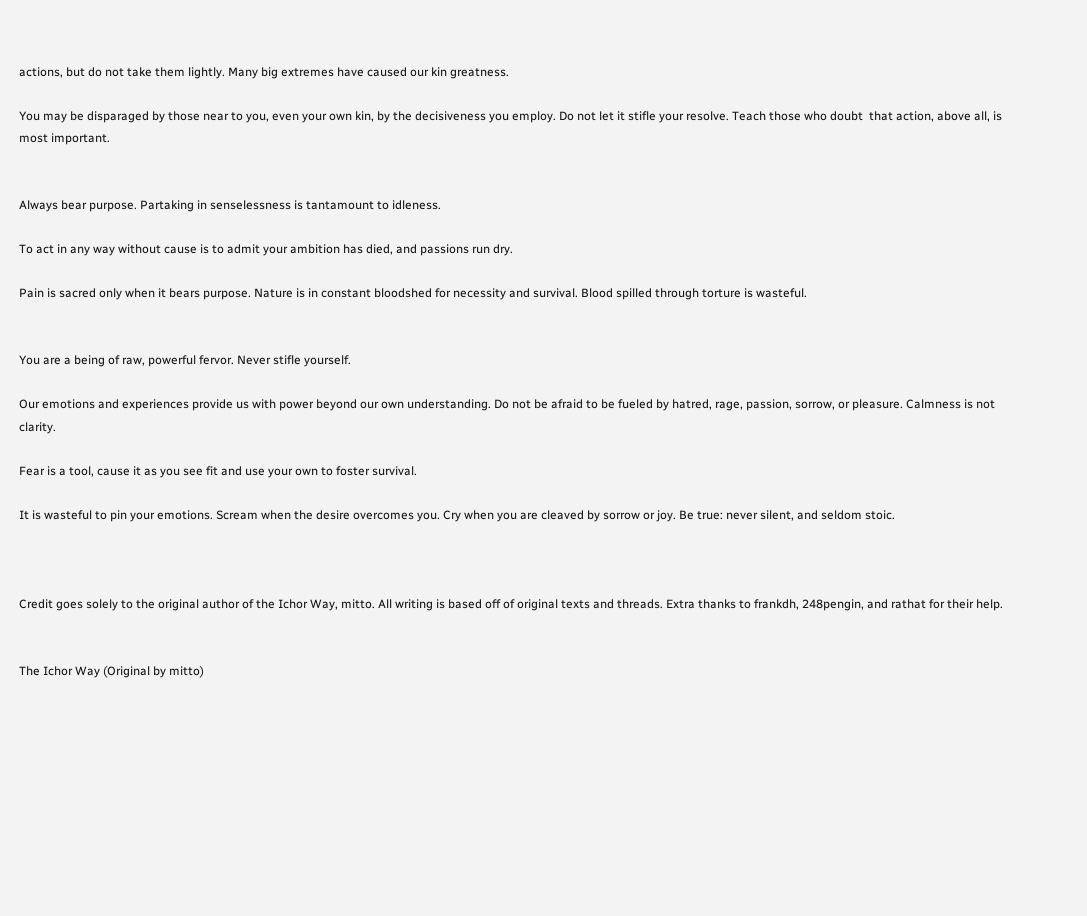actions, but do not take them lightly. Many big extremes have caused our kin greatness.

You may be disparaged by those near to you, even your own kin, by the decisiveness you employ. Do not let it stifle your resolve. Teach those who doubt  that action, above all, is most important.


Always bear purpose. Partaking in senselessness is tantamount to idleness.

To act in any way without cause is to admit your ambition has died, and passions run dry.

Pain is sacred only when it bears purpose. Nature is in constant bloodshed for necessity and survival. Blood spilled through torture is wasteful.


You are a being of raw, powerful fervor. Never stifle yourself.

Our emotions and experiences provide us with power beyond our own understanding. Do not be afraid to be fueled by hatred, rage, passion, sorrow, or pleasure. Calmness is not clarity.

Fear is a tool, cause it as you see fit and use your own to foster survival.

It is wasteful to pin your emotions. Scream when the desire overcomes you. Cry when you are cleaved by sorrow or joy. Be true: never silent, and seldom stoic.



Credit goes solely to the original author of the Ichor Way, mitto. All writing is based off of original texts and threads. Extra thanks to frankdh, 248pengin, and rathat for their help.


The Ichor Way (Original by mitto)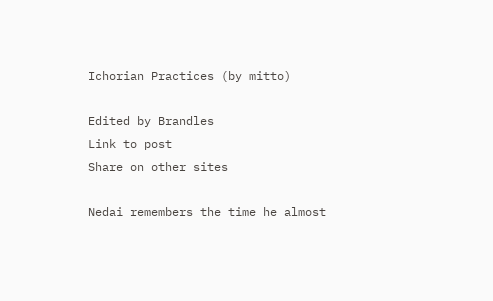Ichorian Practices (by mitto)

Edited by Brandles
Link to post
Share on other sites

Nedai remembers the time he almost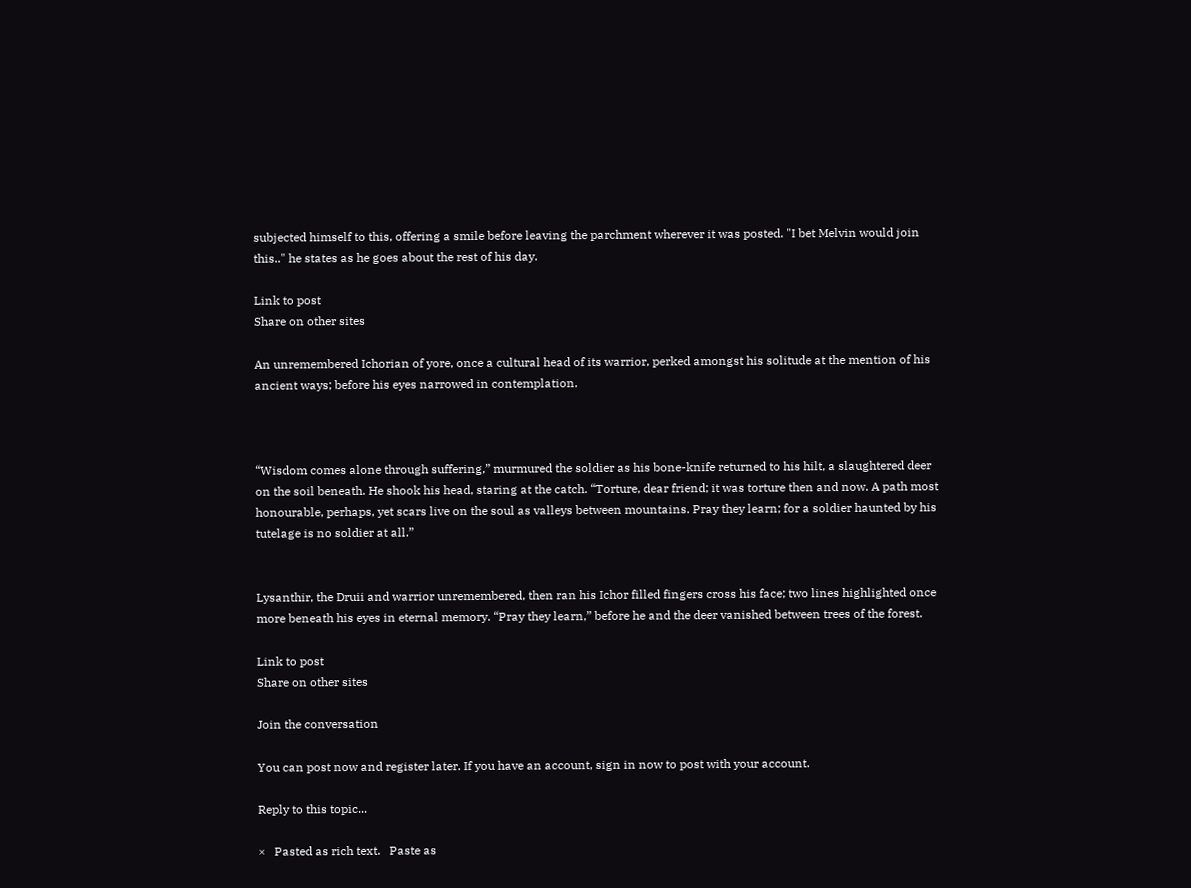subjected himself to this, offering a smile before leaving the parchment wherever it was posted. "I bet Melvin would join this.." he states as he goes about the rest of his day.

Link to post
Share on other sites

An unremembered Ichorian of yore, once a cultural head of its warrior, perked amongst his solitude at the mention of his ancient ways; before his eyes narrowed in contemplation.



“Wisdom comes alone through suffering,” murmured the soldier as his bone-knife returned to his hilt, a slaughtered deer on the soil beneath. He shook his head, staring at the catch. “Torture, dear friend; it was torture then and now. A path most honourable, perhaps, yet scars live on the soul as valleys between mountains. Pray they learn; for a soldier haunted by his tutelage is no soldier at all.”


Lysanthir, the Druii and warrior unremembered, then ran his Ichor filled fingers cross his face; two lines highlighted once more beneath his eyes in eternal memory. “Pray they learn,” before he and the deer vanished between trees of the forest.

Link to post
Share on other sites

Join the conversation

You can post now and register later. If you have an account, sign in now to post with your account.

Reply to this topic...

×   Pasted as rich text.   Paste as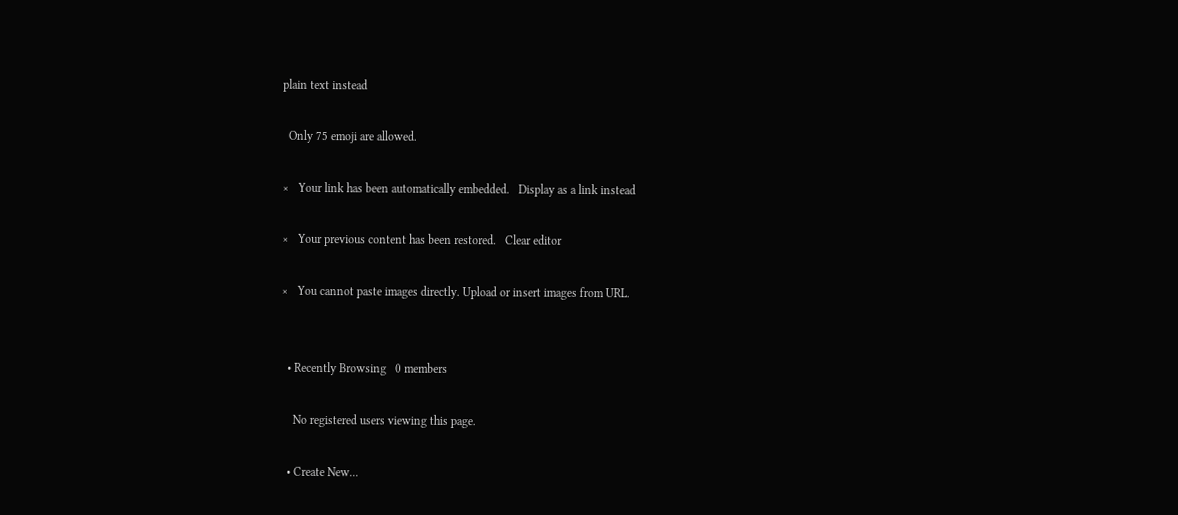plain text instead

  Only 75 emoji are allowed.

×   Your link has been automatically embedded.   Display as a link instead

×   Your previous content has been restored.   Clear editor

×   You cannot paste images directly. Upload or insert images from URL.


  • Recently Browsing   0 members

    No registered users viewing this page.

  • Create New...